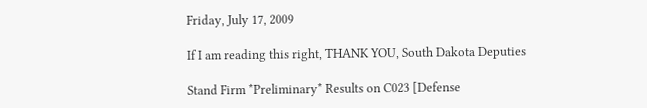Friday, July 17, 2009

If I am reading this right, THANK YOU, South Dakota Deputies

Stand Firm *Preliminary* Results on C023 [Defense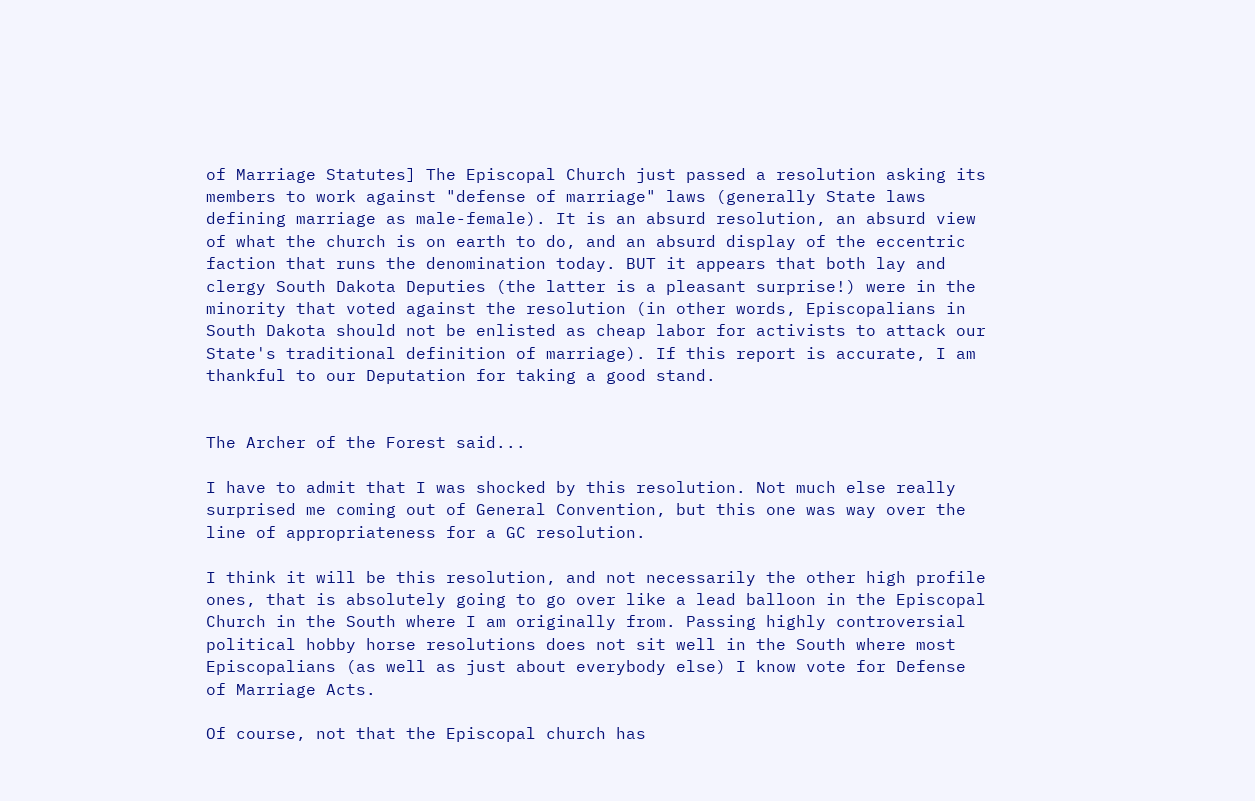of Marriage Statutes] The Episcopal Church just passed a resolution asking its members to work against "defense of marriage" laws (generally State laws defining marriage as male-female). It is an absurd resolution, an absurd view of what the church is on earth to do, and an absurd display of the eccentric faction that runs the denomination today. BUT it appears that both lay and clergy South Dakota Deputies (the latter is a pleasant surprise!) were in the minority that voted against the resolution (in other words, Episcopalians in South Dakota should not be enlisted as cheap labor for activists to attack our State's traditional definition of marriage). If this report is accurate, I am thankful to our Deputation for taking a good stand.


The Archer of the Forest said...

I have to admit that I was shocked by this resolution. Not much else really surprised me coming out of General Convention, but this one was way over the line of appropriateness for a GC resolution.

I think it will be this resolution, and not necessarily the other high profile ones, that is absolutely going to go over like a lead balloon in the Episcopal Church in the South where I am originally from. Passing highly controversial political hobby horse resolutions does not sit well in the South where most Episcopalians (as well as just about everybody else) I know vote for Defense of Marriage Acts.

Of course, not that the Episcopal church has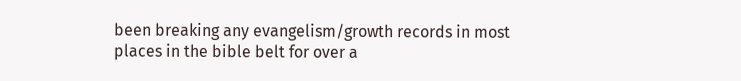been breaking any evangelism/growth records in most places in the bible belt for over a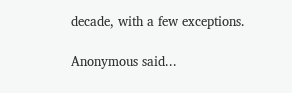decade, with a few exceptions.

Anonymous said...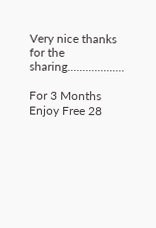Very nice thanks for the sharing...................

For 3 Months Enjoy Free 28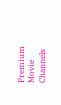Premium Movie Channels